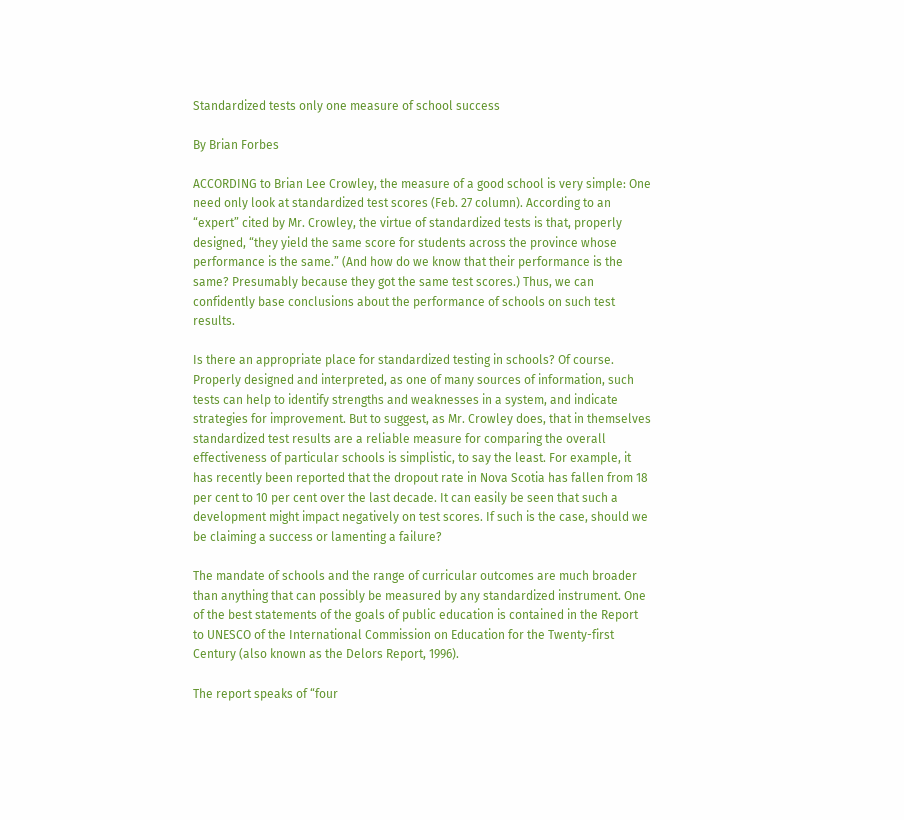Standardized tests only one measure of school success

By Brian Forbes

ACCORDING to Brian Lee Crowley, the measure of a good school is very simple: One need only look at standardized test scores (Feb. 27 column). According to an “expert” cited by Mr. Crowley, the virtue of standardized tests is that, properly designed, “they yield the same score for students across the province whose performance is the same.” (And how do we know that their performance is the same? Presumably because they got the same test scores.) Thus, we can confidently base conclusions about the performance of schools on such test results.

Is there an appropriate place for standardized testing in schools? Of course. Properly designed and interpreted, as one of many sources of information, such tests can help to identify strengths and weaknesses in a system, and indicate strategies for improvement. But to suggest, as Mr. Crowley does, that in themselves standardized test results are a reliable measure for comparing the overall effectiveness of particular schools is simplistic, to say the least. For example, it has recently been reported that the dropout rate in Nova Scotia has fallen from 18 per cent to 10 per cent over the last decade. It can easily be seen that such a development might impact negatively on test scores. If such is the case, should we be claiming a success or lamenting a failure?

The mandate of schools and the range of curricular outcomes are much broader than anything that can possibly be measured by any standardized instrument. One of the best statements of the goals of public education is contained in the Report to UNESCO of the International Commission on Education for the Twenty-first Century (also known as the Delors Report, 1996).

The report speaks of “four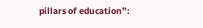pillars of education”: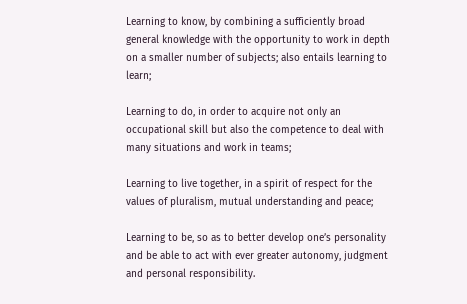Learning to know, by combining a sufficiently broad general knowledge with the opportunity to work in depth on a smaller number of subjects; also entails learning to learn;

Learning to do, in order to acquire not only an occupational skill but also the competence to deal with many situations and work in teams;

Learning to live together, in a spirit of respect for the values of pluralism, mutual understanding and peace;

Learning to be, so as to better develop one’s personality and be able to act with ever greater autonomy, judgment and personal responsibility.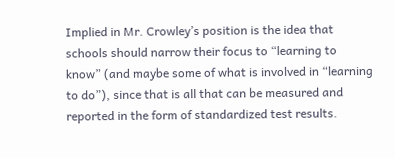Implied in Mr. Crowley’s position is the idea that schools should narrow their focus to “learning to know” (and maybe some of what is involved in “learning to do”), since that is all that can be measured and reported in the form of standardized test results.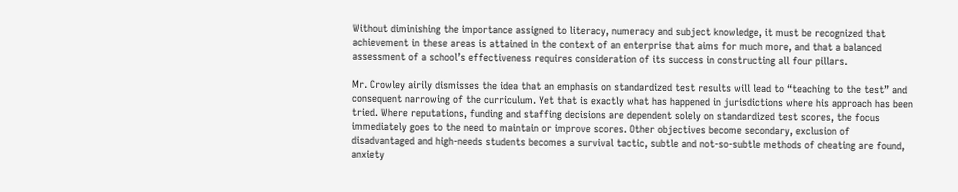Without diminishing the importance assigned to literacy, numeracy and subject knowledge, it must be recognized that achievement in these areas is attained in the context of an enterprise that aims for much more, and that a balanced assessment of a school’s effectiveness requires consideration of its success in constructing all four pillars.

Mr. Crowley airily dismisses the idea that an emphasis on standardized test results will lead to “teaching to the test” and consequent narrowing of the curriculum. Yet that is exactly what has happened in jurisdictions where his approach has been tried. Where reputations, funding and staffing decisions are dependent solely on standardized test scores, the focus immediately goes to the need to maintain or improve scores. Other objectives become secondary, exclusion of disadvantaged and high-needs students becomes a survival tactic, subtle and not-so-subtle methods of cheating are found, anxiety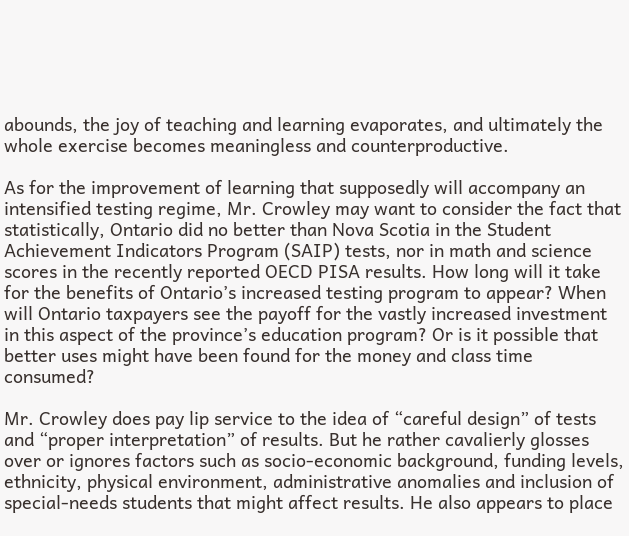abounds, the joy of teaching and learning evaporates, and ultimately the whole exercise becomes meaningless and counterproductive.

As for the improvement of learning that supposedly will accompany an intensified testing regime, Mr. Crowley may want to consider the fact that statistically, Ontario did no better than Nova Scotia in the Student Achievement Indicators Program (SAIP) tests, nor in math and science scores in the recently reported OECD PISA results. How long will it take for the benefits of Ontario’s increased testing program to appear? When will Ontario taxpayers see the payoff for the vastly increased investment in this aspect of the province’s education program? Or is it possible that better uses might have been found for the money and class time consumed?

Mr. Crowley does pay lip service to the idea of “careful design” of tests and “proper interpretation” of results. But he rather cavalierly glosses over or ignores factors such as socio-economic background, funding levels, ethnicity, physical environment, administrative anomalies and inclusion of special-needs students that might affect results. He also appears to place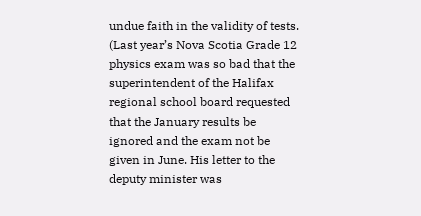undue faith in the validity of tests. (Last year’s Nova Scotia Grade 12 physics exam was so bad that the superintendent of the Halifax regional school board requested that the January results be ignored and the exam not be given in June. His letter to the deputy minister was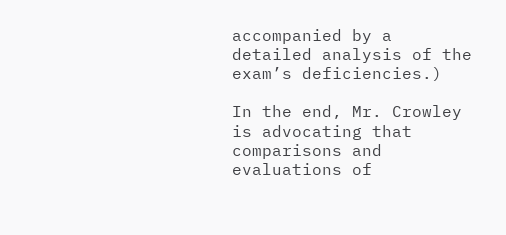accompanied by a detailed analysis of the exam’s deficiencies.)

In the end, Mr. Crowley is advocating that comparisons and evaluations of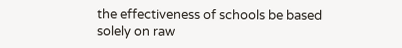the effectiveness of schools be based solely on raw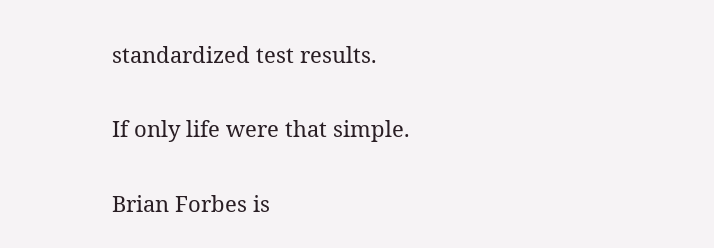standardized test results.

If only life were that simple.

Brian Forbes is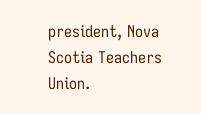president, Nova Scotia Teachers Union.